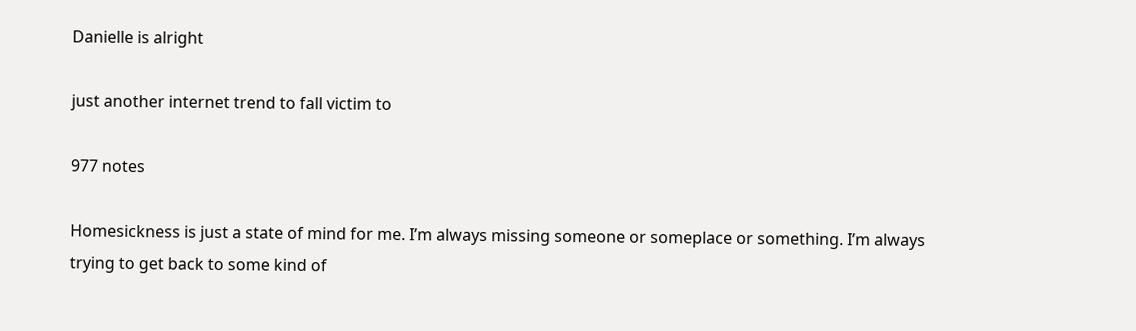Danielle is alright

just another internet trend to fall victim to

977 notes

Homesickness is just a state of mind for me. I’m always missing someone or someplace or something. I’m always trying to get back to some kind of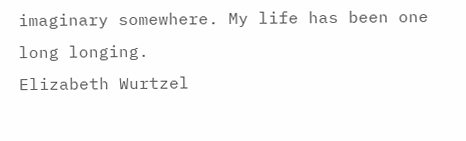imaginary somewhere. My life has been one long longing.
Elizabeth Wurtzel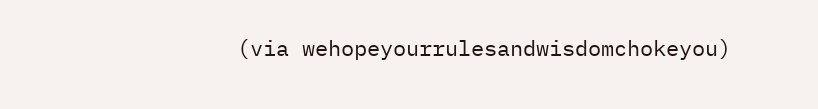(via wehopeyourrulesandwisdomchokeyou)